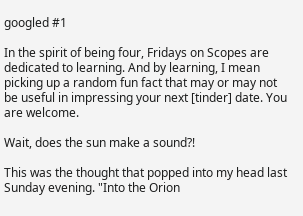googled #1

In the spirit of being four, Fridays on Scopes are dedicated to learning. And by learning, I mean picking up a random fun fact that may or may not be useful in impressing your next [tinder] date. You are welcome.

Wait, does the sun make a sound?!

This was the thought that popped into my head last Sunday evening. "Into the Orion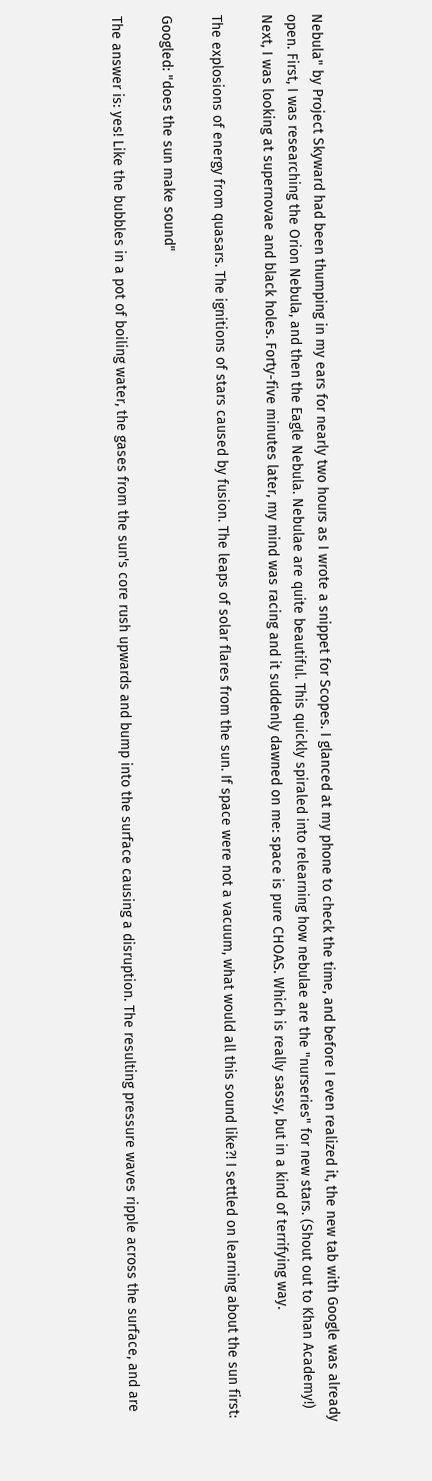Nebula" by Project Skyward had been thumping in my ears for nearly two hours as I wrote a snippet for Scopes. I glanced at my phone to check the time, and before I even realized it, the new tab with Google was already open. First, I was researching the Orion Nebula, and then the Eagle Nebula. Nebulae are quite beautiful. This quickly spiraled into relearning how nebulae are the "nurseries" for new stars. (Shout out to Khan Academy!) Next, I was looking at supernovae and black holes. Forty-five minutes later, my mind was racing and it suddenly dawned on me: space is pure CHOAS. Which is really sassy, but in a kind of terrifying way.

The explosions of energy from quasars. The ignitions of stars caused by fusion. The leaps of solar flares from the sun. If space were not a vacuum, what would all this sound like?! I settled on learning about the sun first:

Googled: "does the sun make sound"

The answer is: yes! Like the bubbles in a pot of boiling water, the gases from the sun's core rush upwards and bump into the surface causing a disruption. The resulting pressure waves ripple across the surface, and are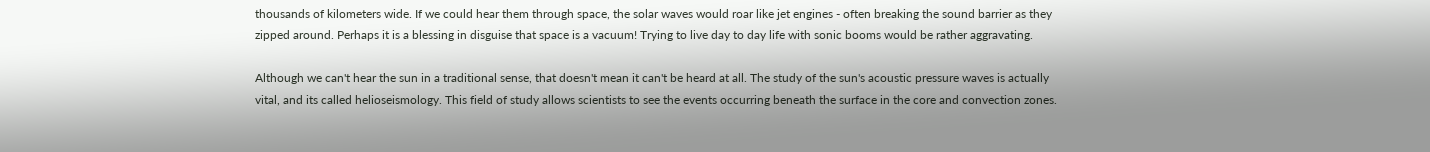thousands of kilometers wide. If we could hear them through space, the solar waves would roar like jet engines - often breaking the sound barrier as they zipped around. Perhaps it is a blessing in disguise that space is a vacuum! Trying to live day to day life with sonic booms would be rather aggravating.

Although we can't hear the sun in a traditional sense, that doesn't mean it can't be heard at all. The study of the sun's acoustic pressure waves is actually vital, and its called helioseismology. This field of study allows scientists to see the events occurring beneath the surface in the core and convection zones.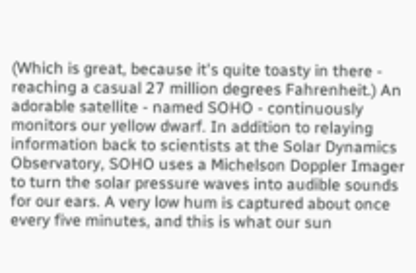(Which is great, because it's quite toasty in there - reaching a casual 27 million degrees Fahrenheit.) An adorable satellite - named SOHO - continuously monitors our yellow dwarf. In addition to relaying information back to scientists at the Solar Dynamics Observatory, SOHO uses a Michelson Doppler Imager to turn the solar pressure waves into audible sounds for our ears. A very low hum is captured about once every five minutes, and this is what our sun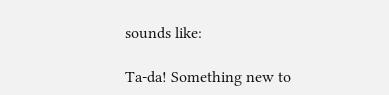sounds like:

Ta-da! Something new to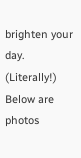brighten your day. (Literally!) Below are photos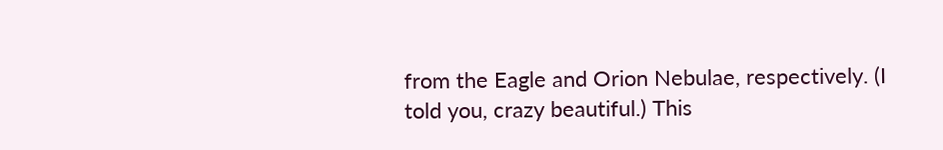from the Eagle and Orion Nebulae, respectively. (I told you, crazy beautiful.) This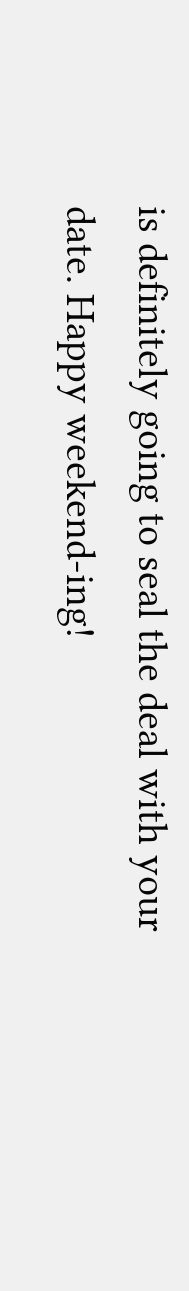is definitely going to seal the deal with your date. Happy weekend-ing!